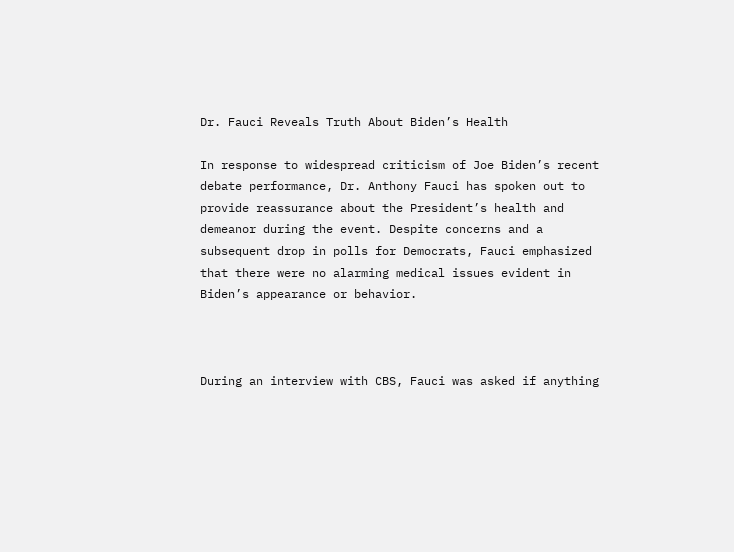Dr. Fauci Reveals Truth About Biden’s Health

In response to widespread criticism of Joe Biden’s recent debate performance, Dr. Anthony Fauci has spoken out to provide reassurance about the President’s health and demeanor during the event. Despite concerns and a subsequent drop in polls for Democrats, Fauci emphasized that there were no alarming medical issues evident in Biden’s appearance or behavior.



During an interview with CBS, Fauci was asked if anything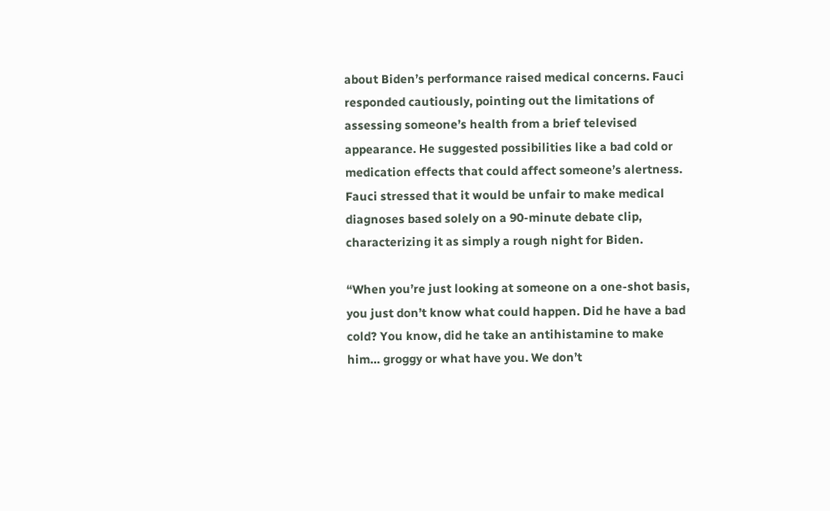about Biden’s performance raised medical concerns. Fauci responded cautiously, pointing out the limitations of assessing someone’s health from a brief televised appearance. He suggested possibilities like a bad cold or medication effects that could affect someone’s alertness. Fauci stressed that it would be unfair to make medical diagnoses based solely on a 90-minute debate clip, characterizing it as simply a rough night for Biden.

“When you’re just looking at someone on a one-shot basis, you just don’t know what could happen. Did he have a bad cold? You know, did he take an antihistamine to make him… groggy or what have you. We don’t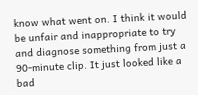know what went on. I think it would be unfair and inappropriate to try and diagnose something from just a 90-minute clip. It just looked like a bad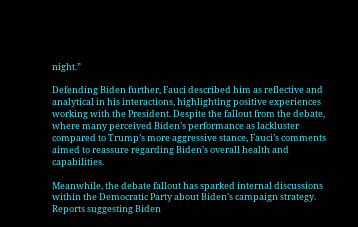night.”

Defending Biden further, Fauci described him as reflective and analytical in his interactions, highlighting positive experiences working with the President. Despite the fallout from the debate, where many perceived Biden’s performance as lackluster compared to Trump’s more aggressive stance, Fauci’s comments aimed to reassure regarding Biden’s overall health and capabilities.

Meanwhile, the debate fallout has sparked internal discussions within the Democratic Party about Biden’s campaign strategy. Reports suggesting Biden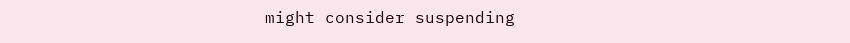might consider suspending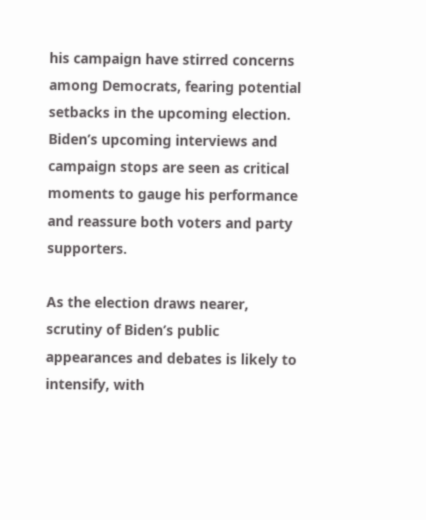his campaign have stirred concerns among Democrats, fearing potential setbacks in the upcoming election. Biden’s upcoming interviews and campaign stops are seen as critical moments to gauge his performance and reassure both voters and party supporters.

As the election draws nearer, scrutiny of Biden’s public appearances and debates is likely to intensify, with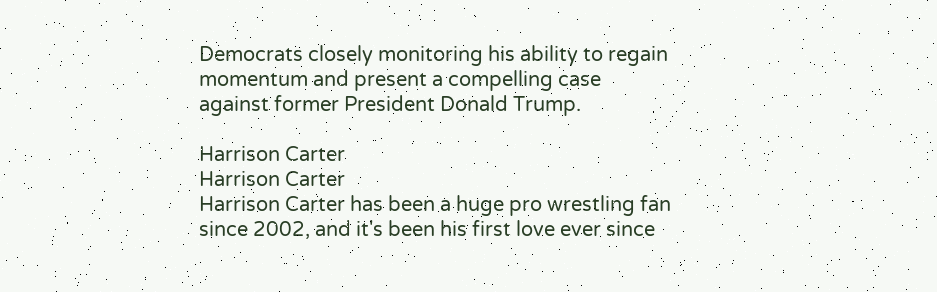Democrats closely monitoring his ability to regain momentum and present a compelling case against former President Donald Trump.

Harrison Carter
Harrison Carter
Harrison Carter has been a huge pro wrestling fan since 2002, and it's been his first love ever since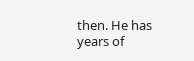then. He has years of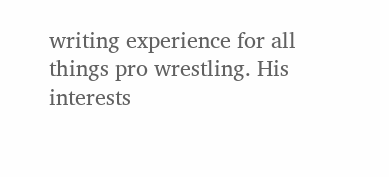writing experience for all things pro wrestling. His interests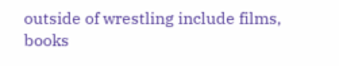outside of wrestling include films, books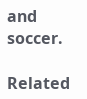and soccer.

Related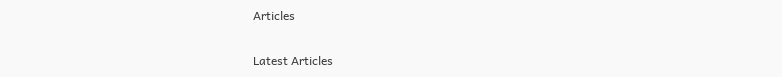Articles

Latest Articles